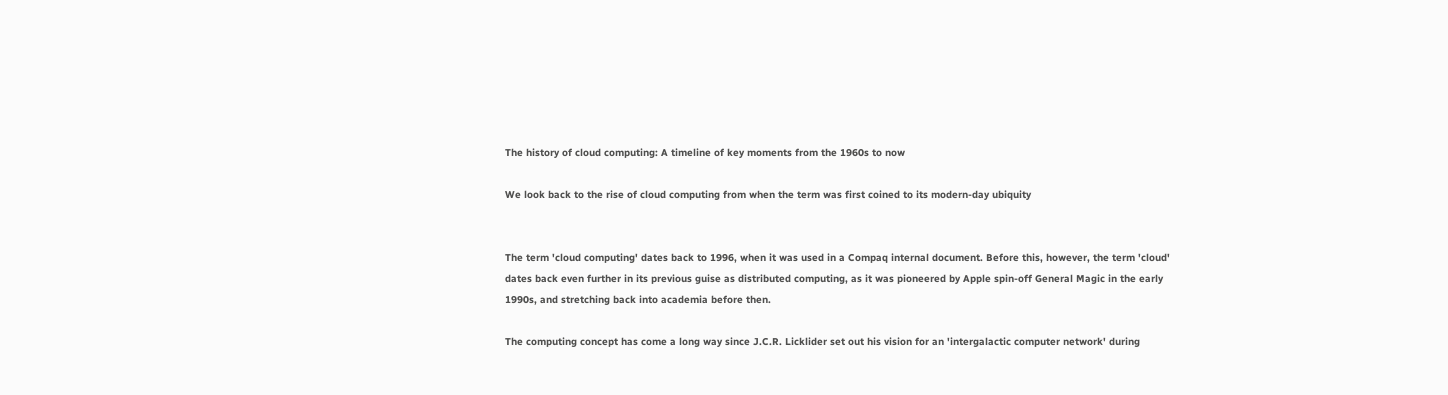The history of cloud computing: A timeline of key moments from the 1960s to now

We look back to the rise of cloud computing from when the term was first coined to its modern-day ubiquity


The term 'cloud computing' dates back to 1996, when it was used in a Compaq internal document. Before this, however, the term 'cloud' dates back even further in its previous guise as distributed computing, as it was pioneered by Apple spin-off General Magic in the early 1990s, and stretching back into academia before then.

The computing concept has come a long way since J.C.R. Licklider set out his vision for an 'intergalactic computer network' during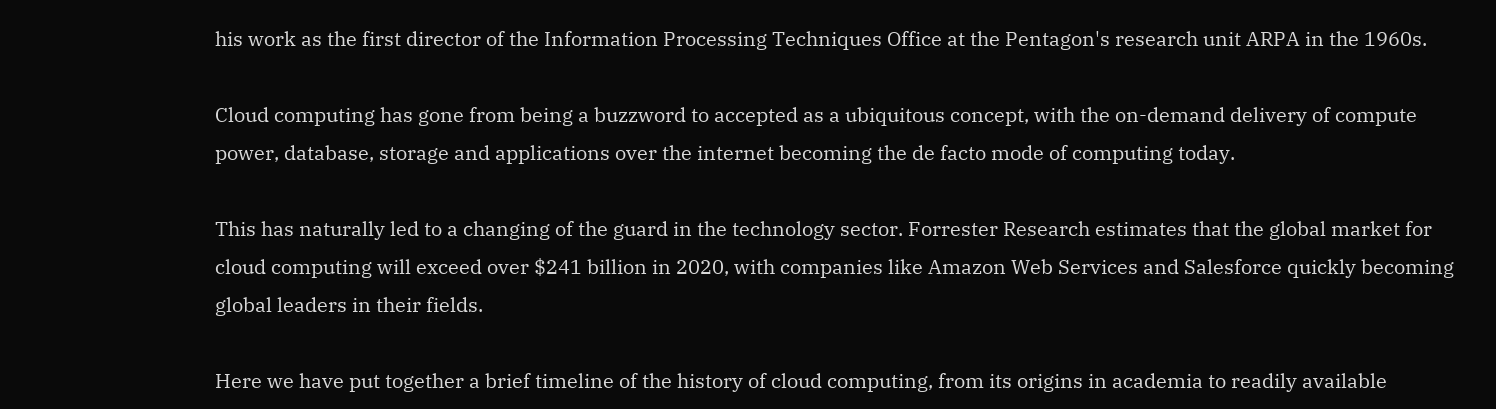his work as the first director of the Information Processing Techniques Office at the Pentagon's research unit ARPA in the 1960s.

Cloud computing has gone from being a buzzword to accepted as a ubiquitous concept, with the on-demand delivery of compute power, database, storage and applications over the internet becoming the de facto mode of computing today.

This has naturally led to a changing of the guard in the technology sector. Forrester Research estimates that the global market for cloud computing will exceed over $241 billion in 2020, with companies like Amazon Web Services and Salesforce quickly becoming global leaders in their fields.

Here we have put together a brief timeline of the history of cloud computing, from its origins in academia to readily available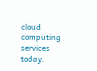cloud computing services today.